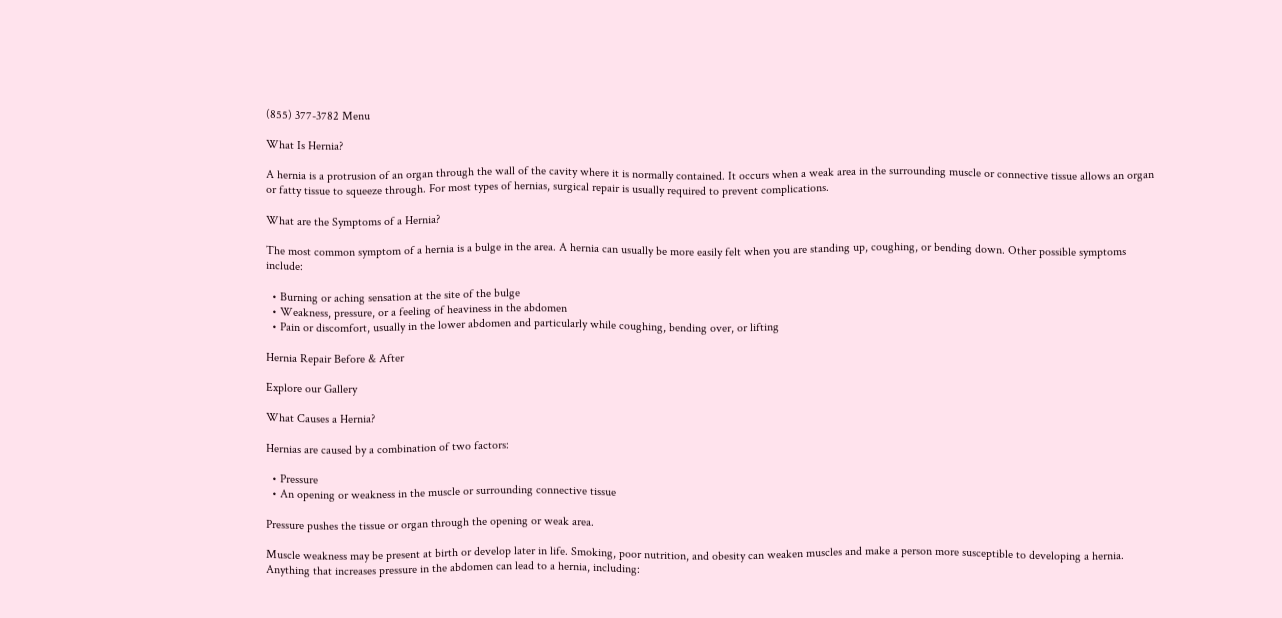(855) 377-3782 Menu

What Is Hernia?

A hernia is a protrusion of an organ through the wall of the cavity where it is normally contained. It occurs when a weak area in the surrounding muscle or connective tissue allows an organ or fatty tissue to squeeze through. For most types of hernias, surgical repair is usually required to prevent complications.

What are the Symptoms of a Hernia?

The most common symptom of a hernia is a bulge in the area. A hernia can usually be more easily felt when you are standing up, coughing, or bending down. Other possible symptoms include:

  • Burning or aching sensation at the site of the bulge
  • Weakness, pressure, or a feeling of heaviness in the abdomen
  • Pain or discomfort, usually in the lower abdomen and particularly while coughing, bending over, or lifting

Hernia Repair Before & After

Explore our Gallery

What Causes a Hernia?

Hernias are caused by a combination of two factors:

  • Pressure
  • An opening or weakness in the muscle or surrounding connective tissue

Pressure pushes the tissue or organ through the opening or weak area.

Muscle weakness may be present at birth or develop later in life. Smoking, poor nutrition, and obesity can weaken muscles and make a person more susceptible to developing a hernia. Anything that increases pressure in the abdomen can lead to a hernia, including: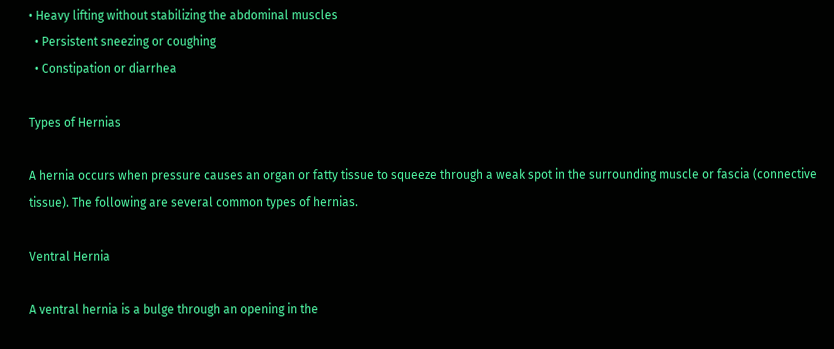• Heavy lifting without stabilizing the abdominal muscles
  • Persistent sneezing or coughing
  • Constipation or diarrhea

Types of Hernias

A hernia occurs when pressure causes an organ or fatty tissue to squeeze through a weak spot in the surrounding muscle or fascia (connective tissue). The following are several common types of hernias.

Ventral Hernia

A ventral hernia is a bulge through an opening in the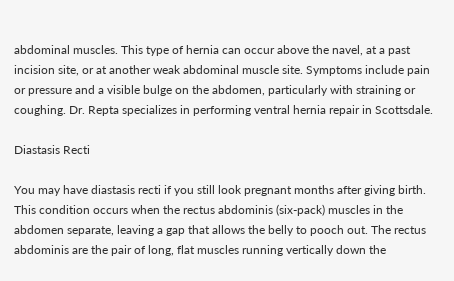abdominal muscles. This type of hernia can occur above the navel, at a past incision site, or at another weak abdominal muscle site. Symptoms include pain or pressure and a visible bulge on the abdomen, particularly with straining or coughing. Dr. Repta specializes in performing ventral hernia repair in Scottsdale.

Diastasis Recti

You may have diastasis recti if you still look pregnant months after giving birth. This condition occurs when the rectus abdominis (six-pack) muscles in the abdomen separate, leaving a gap that allows the belly to pooch out. The rectus abdominis are the pair of long, flat muscles running vertically down the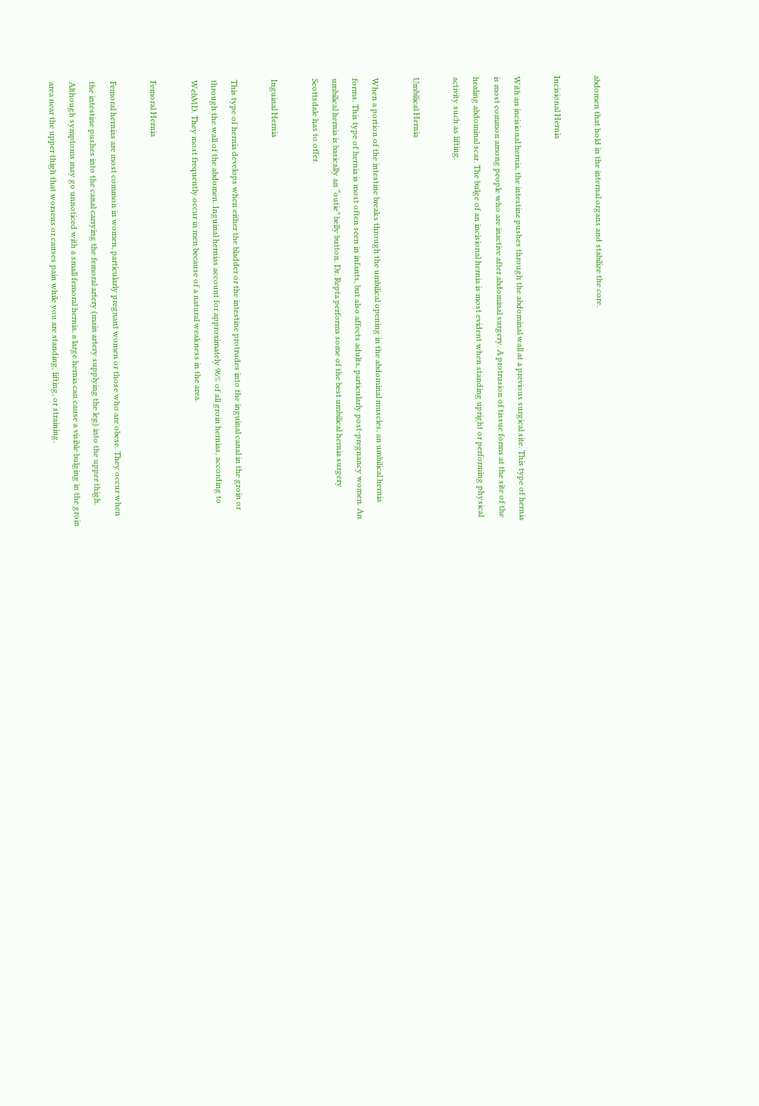abdomen that hold in the internal organs and stabilize the core.

Incisional Hernia

With an incisional hernia, the intestine pushes through the abdominal wall at a previous surgical site. This type of hernia is most common among people who are inactive after abdominal surgery. A protrusion of tissue forms at the site of the healing abdominal scar. The bulge of an incisional hernia is most evident when standing upright or performing physical activity such as lifting.

Umbilical Hernia

When a portion of the intestine breaks through the umbilical opening in the abdominal muscles, an umbilical hernia forms. This type of hernia is most often seen in infants, but also affects adults, particularly post-pregnancy women. An umbilical hernia is basically an “outie” belly button. Dr. Repta performs some of the best umbilical hernia surgery Scottsdale has to offer.

Inguinal Hernia

This type of hernia develops when either the bladder or the intestine protrudes into the inguinal canal in the groin or through the wall of the abdomen. Inguinal hernias account for approximately 96% of all groin hernias, according to WebMD. They most frequently occur in men because of a natural weakness in the area.

Femoral Hernia

Femoral hernias are most common in women, particularly pregnant women or those who are obese. They occur when the intestine pushes into the canal carrying the femoral artery (main artery supplying the leg) into the upper thigh. Although symptoms may go unnoticed with a small femoral hernia, a large hernia can cause a visible bulging in the groin area near the upper thigh that worsens or causes pain while you are standing, lifting, or straining.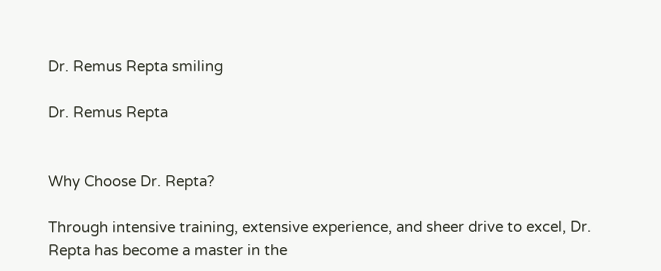Dr. Remus Repta smiling

Dr. Remus Repta


Why Choose Dr. Repta?

Through intensive training, extensive experience, and sheer drive to excel, Dr. Repta has become a master in the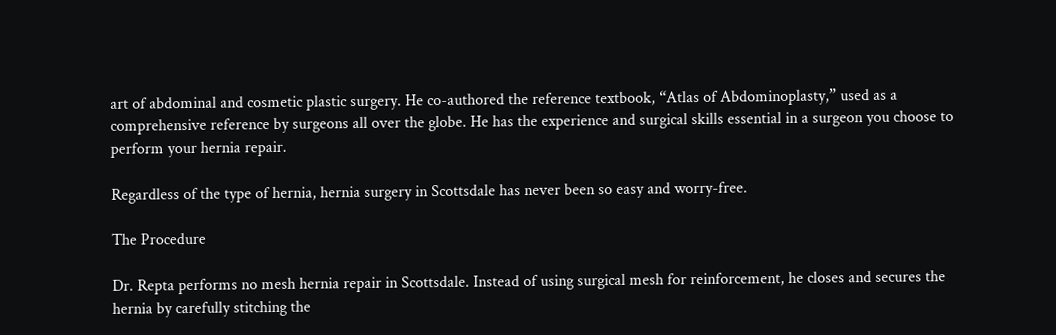art of abdominal and cosmetic plastic surgery. He co-authored the reference textbook, “Atlas of Abdominoplasty,” used as a comprehensive reference by surgeons all over the globe. He has the experience and surgical skills essential in a surgeon you choose to perform your hernia repair.

Regardless of the type of hernia, hernia surgery in Scottsdale has never been so easy and worry-free.

The Procedure

Dr. Repta performs no mesh hernia repair in Scottsdale. Instead of using surgical mesh for reinforcement, he closes and secures the hernia by carefully stitching the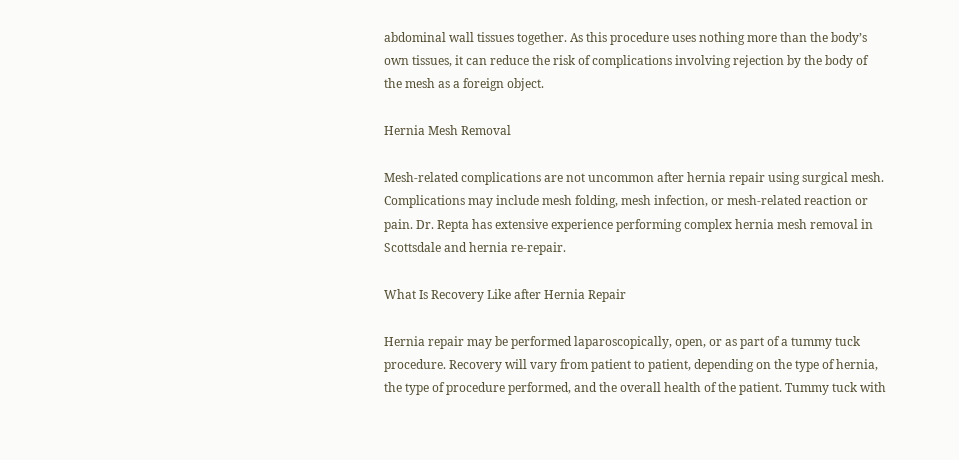abdominal wall tissues together. As this procedure uses nothing more than the body’s own tissues, it can reduce the risk of complications involving rejection by the body of the mesh as a foreign object.

Hernia Mesh Removal

Mesh-related complications are not uncommon after hernia repair using surgical mesh. Complications may include mesh folding, mesh infection, or mesh-related reaction or pain. Dr. Repta has extensive experience performing complex hernia mesh removal in Scottsdale and hernia re-repair.

What Is Recovery Like after Hernia Repair

Hernia repair may be performed laparoscopically, open, or as part of a tummy tuck procedure. Recovery will vary from patient to patient, depending on the type of hernia, the type of procedure performed, and the overall health of the patient. Tummy tuck with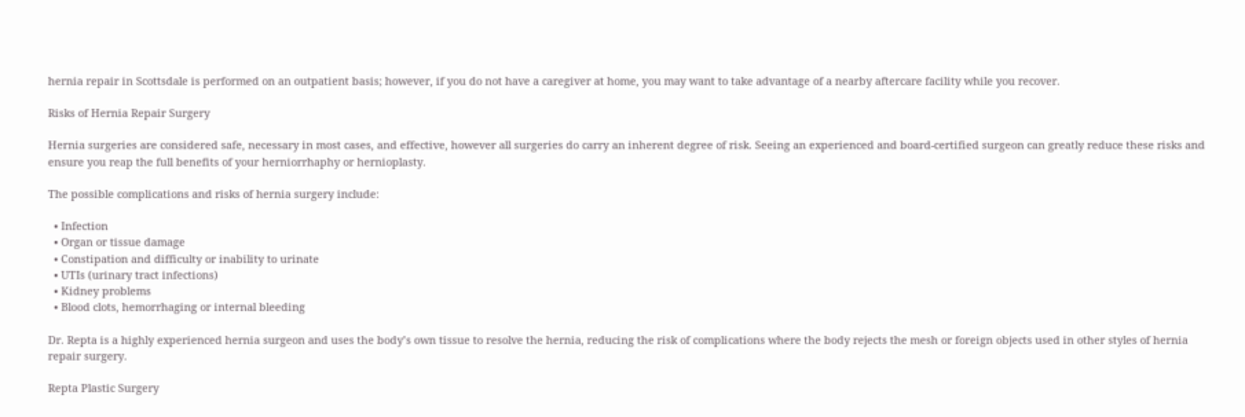hernia repair in Scottsdale is performed on an outpatient basis; however, if you do not have a caregiver at home, you may want to take advantage of a nearby aftercare facility while you recover.

Risks of Hernia Repair Surgery

Hernia surgeries are considered safe, necessary in most cases, and effective, however all surgeries do carry an inherent degree of risk. Seeing an experienced and board-certified surgeon can greatly reduce these risks and ensure you reap the full benefits of your herniorrhaphy or hernioplasty.

The possible complications and risks of hernia surgery include:

  • Infection
  • Organ or tissue damage
  • Constipation and difficulty or inability to urinate
  • UTIs (urinary tract infections)
  • Kidney problems
  • Blood clots, hemorrhaging or internal bleeding

Dr. Repta is a highly experienced hernia surgeon and uses the body’s own tissue to resolve the hernia, reducing the risk of complications where the body rejects the mesh or foreign objects used in other styles of hernia repair surgery.

Repta Plastic Surgery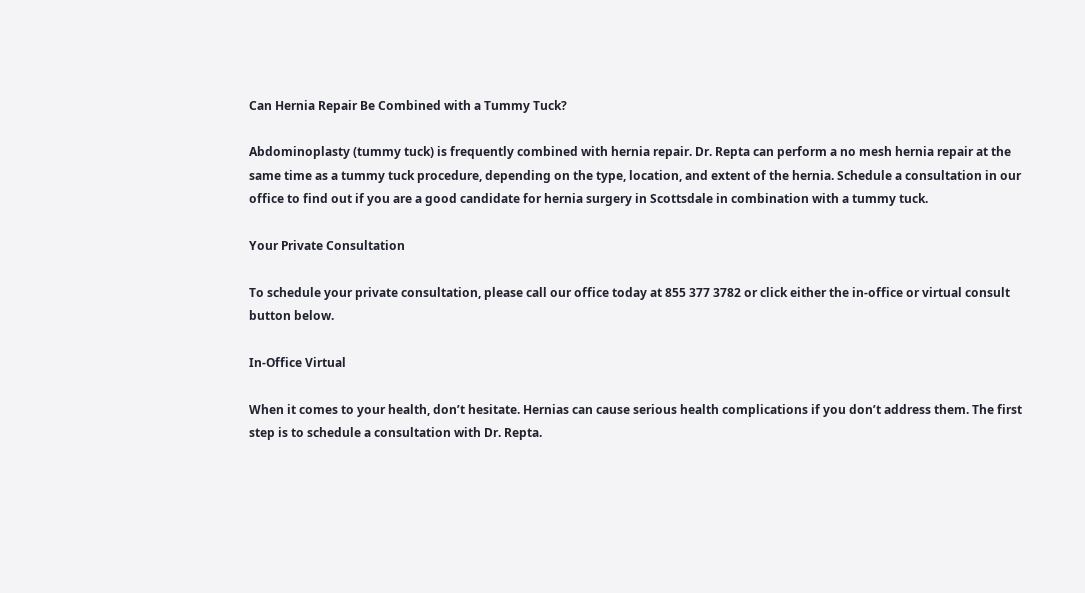Can Hernia Repair Be Combined with a Tummy Tuck?

Abdominoplasty (tummy tuck) is frequently combined with hernia repair. Dr. Repta can perform a no mesh hernia repair at the same time as a tummy tuck procedure, depending on the type, location, and extent of the hernia. Schedule a consultation in our office to find out if you are a good candidate for hernia surgery in Scottsdale in combination with a tummy tuck.

Your Private Consultation

To schedule your private consultation, please call our office today at 855 377 3782 or click either the in-office or virtual consult button below.

In-Office Virtual

When it comes to your health, don’t hesitate. Hernias can cause serious health complications if you don’t address them. The first step is to schedule a consultation with Dr. Repta.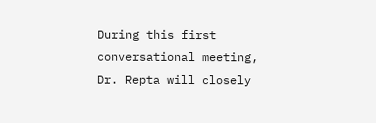During this first conversational meeting, Dr. Repta will closely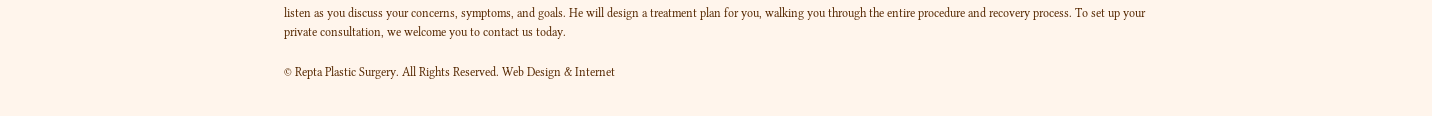listen as you discuss your concerns, symptoms, and goals. He will design a treatment plan for you, walking you through the entire procedure and recovery process. To set up your private consultation, we welcome you to contact us today.

© Repta Plastic Surgery. All Rights Reserved. Web Design & Internet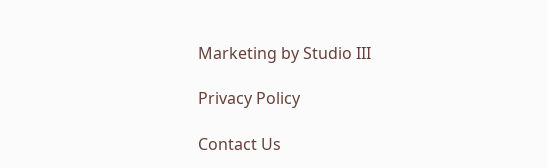Marketing by Studio III

Privacy Policy

Contact Us